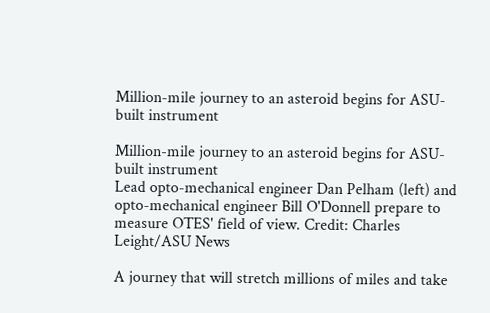Million-mile journey to an asteroid begins for ASU-built instrument

Million-mile journey to an asteroid begins for ASU-built instrument
Lead opto-mechanical engineer Dan Pelham (left) and opto-mechanical engineer Bill O'Donnell prepare to measure OTES' field of view. Credit: Charles Leight/ASU News

A journey that will stretch millions of miles and take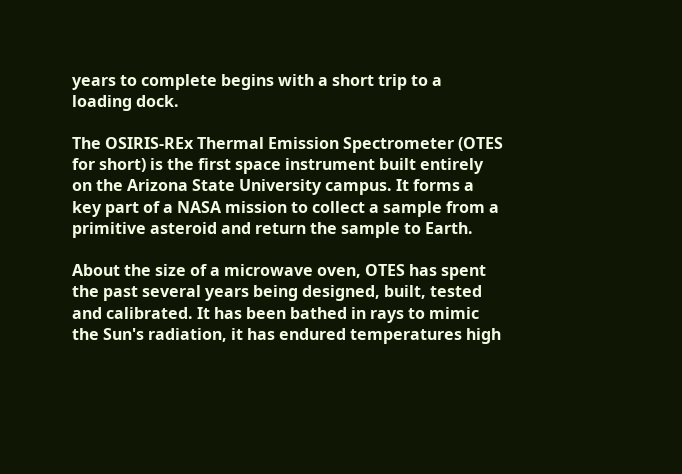years to complete begins with a short trip to a loading dock.

The OSIRIS-REx Thermal Emission Spectrometer (OTES for short) is the first space instrument built entirely on the Arizona State University campus. It forms a key part of a NASA mission to collect a sample from a primitive asteroid and return the sample to Earth.

About the size of a microwave oven, OTES has spent the past several years being designed, built, tested and calibrated. It has been bathed in rays to mimic the Sun's radiation, it has endured temperatures high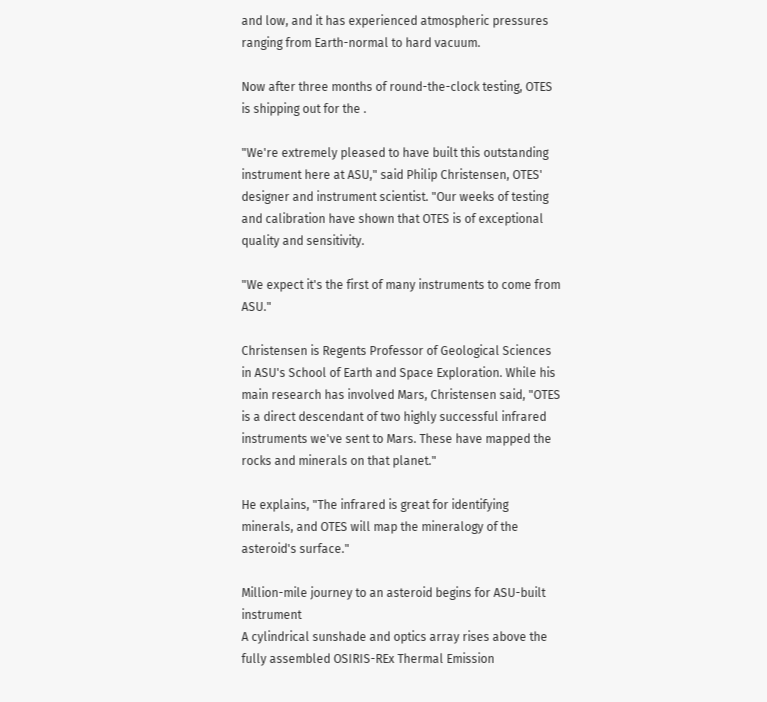and low, and it has experienced atmospheric pressures ranging from Earth-normal to hard vacuum.

Now after three months of round-the-clock testing, OTES is shipping out for the .

"We're extremely pleased to have built this outstanding instrument here at ASU," said Philip Christensen, OTES' designer and instrument scientist. "Our weeks of testing and calibration have shown that OTES is of exceptional quality and sensitivity.

"We expect it's the first of many instruments to come from ASU."

Christensen is Regents Professor of Geological Sciences in ASU's School of Earth and Space Exploration. While his main research has involved Mars, Christensen said, "OTES is a direct descendant of two highly successful infrared instruments we've sent to Mars. These have mapped the rocks and minerals on that planet."

He explains, "The infrared is great for identifying minerals, and OTES will map the mineralogy of the asteroid's surface."

Million-mile journey to an asteroid begins for ASU-built instrument
A cylindrical sunshade and optics array rises above the fully assembled OSIRIS-REx Thermal Emission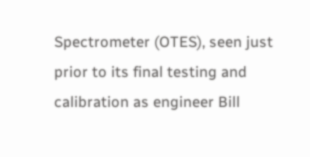Spectrometer (OTES), seen just prior to its final testing and calibration as engineer Bill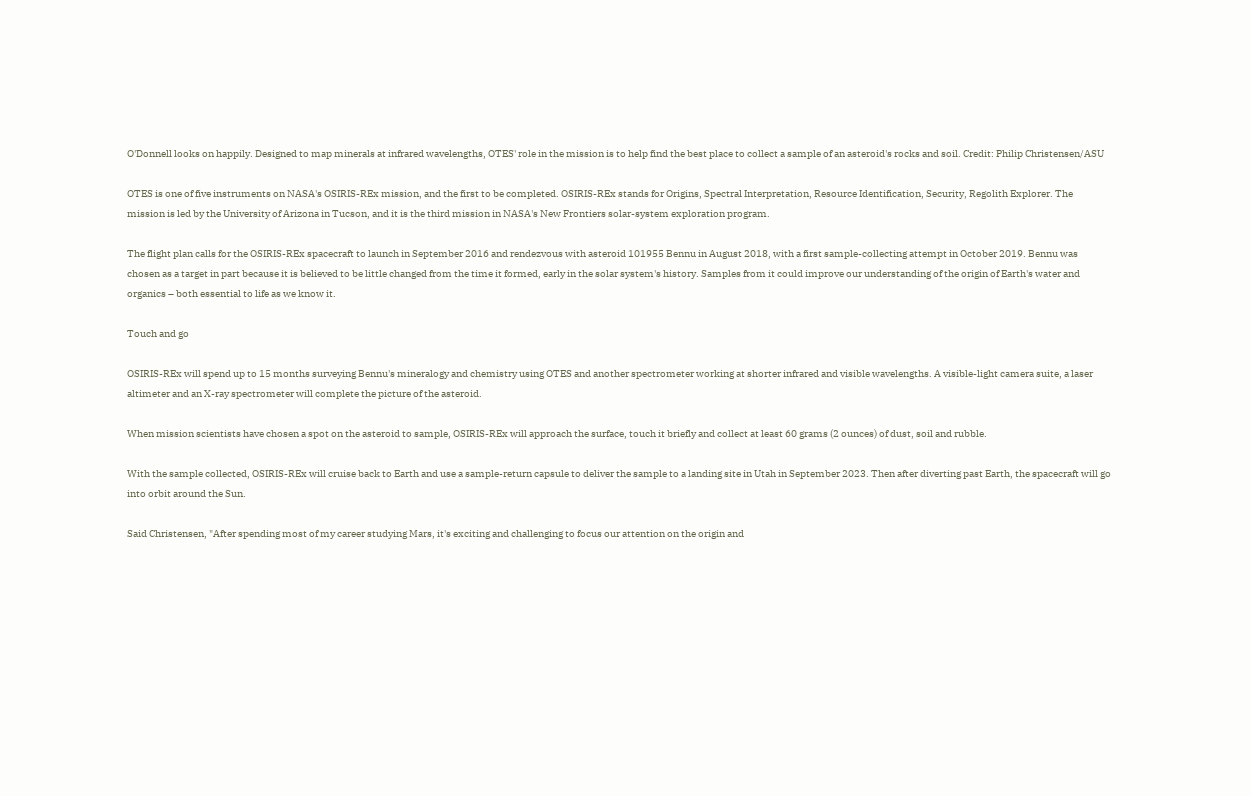O'Donnell looks on happily. Designed to map minerals at infrared wavelengths, OTES' role in the mission is to help find the best place to collect a sample of an asteroid's rocks and soil. Credit: Philip Christensen/ASU

OTES is one of five instruments on NASA's OSIRIS-REx mission, and the first to be completed. OSIRIS-REx stands for Origins, Spectral Interpretation, Resource Identification, Security, Regolith Explorer. The mission is led by the University of Arizona in Tucson, and it is the third mission in NASA's New Frontiers solar-system exploration program.

The flight plan calls for the OSIRIS-REx spacecraft to launch in September 2016 and rendezvous with asteroid 101955 Bennu in August 2018, with a first sample-collecting attempt in October 2019. Bennu was chosen as a target in part because it is believed to be little changed from the time it formed, early in the solar system's history. Samples from it could improve our understanding of the origin of Earth's water and organics – both essential to life as we know it.

Touch and go

OSIRIS-REx will spend up to 15 months surveying Bennu's mineralogy and chemistry using OTES and another spectrometer working at shorter infrared and visible wavelengths. A visible-light camera suite, a laser altimeter and an X-ray spectrometer will complete the picture of the asteroid.

When mission scientists have chosen a spot on the asteroid to sample, OSIRIS-REx will approach the surface, touch it briefly and collect at least 60 grams (2 ounces) of dust, soil and rubble.

With the sample collected, OSIRIS-REx will cruise back to Earth and use a sample-return capsule to deliver the sample to a landing site in Utah in September 2023. Then after diverting past Earth, the spacecraft will go into orbit around the Sun.

Said Christensen, "After spending most of my career studying Mars, it's exciting and challenging to focus our attention on the origin and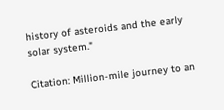history of asteroids and the early solar system."

Citation: Million-mile journey to an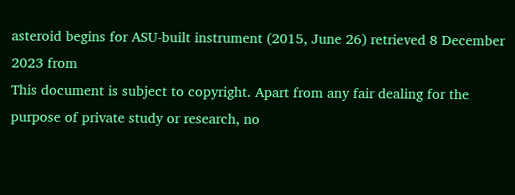asteroid begins for ASU-built instrument (2015, June 26) retrieved 8 December 2023 from
This document is subject to copyright. Apart from any fair dealing for the purpose of private study or research, no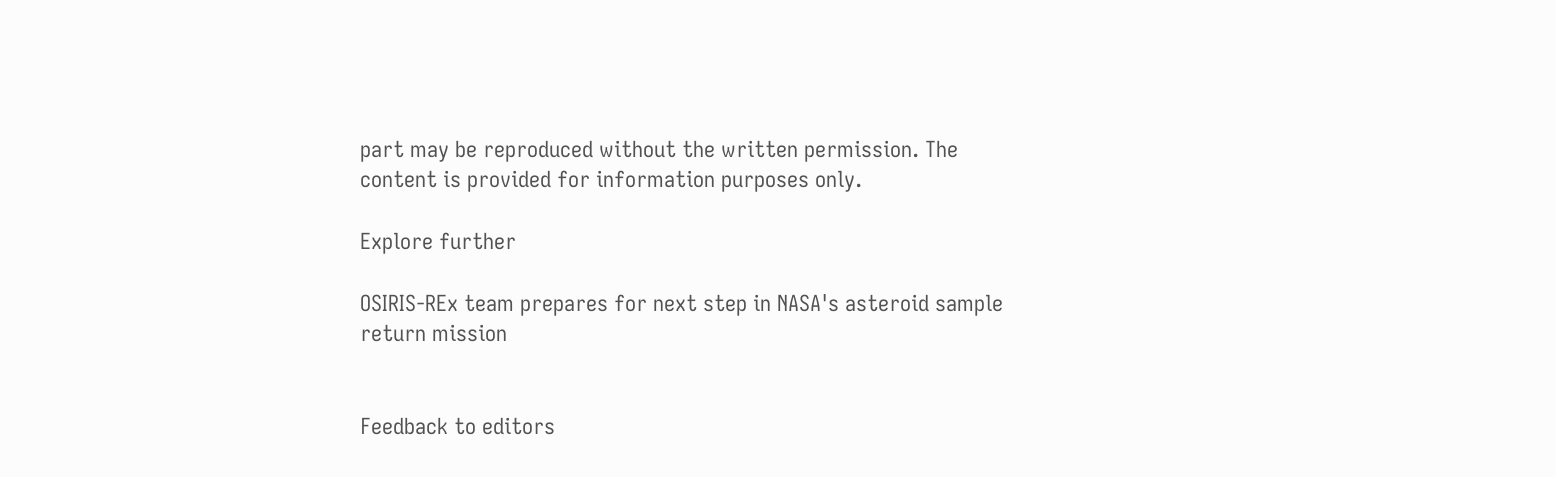part may be reproduced without the written permission. The content is provided for information purposes only.

Explore further

OSIRIS-REx team prepares for next step in NASA's asteroid sample return mission


Feedback to editors